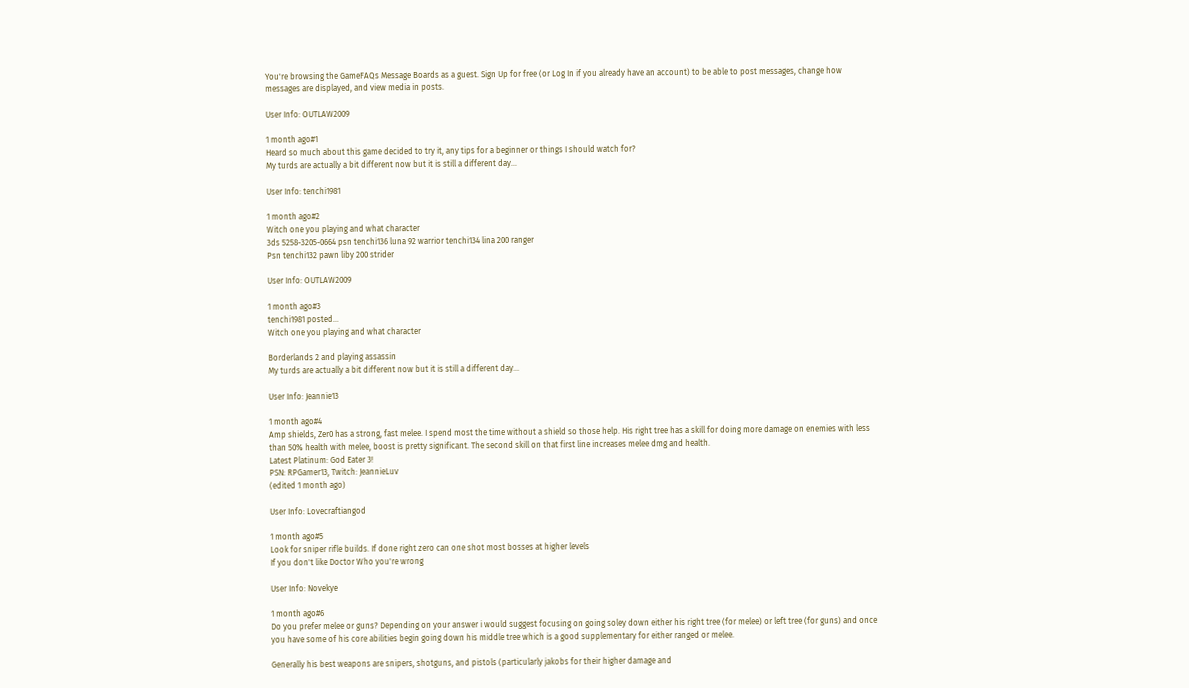You're browsing the GameFAQs Message Boards as a guest. Sign Up for free (or Log In if you already have an account) to be able to post messages, change how messages are displayed, and view media in posts.

User Info: OUTLAW2009

1 month ago#1
Heard so much about this game decided to try it, any tips for a beginner or things I should watch for?
My turds are actually a bit different now but it is still a different day...

User Info: tenchi1981

1 month ago#2
Witch one you playing and what character
3ds 5258-3205-0664 psn tenchi136 luna 92 warrior tenchi134 lina 200 ranger
Psn tenchi132 pawn liby 200 strider

User Info: OUTLAW2009

1 month ago#3
tenchi1981 posted...
Witch one you playing and what character

Borderlands 2 and playing assassin
My turds are actually a bit different now but it is still a different day...

User Info: Jeannie13

1 month ago#4
Amp shields, Zer0 has a strong, fast melee. I spend most the time without a shield so those help. His right tree has a skill for doing more damage on enemies with less than 50% health with melee, boost is pretty significant. The second skill on that first line increases melee dmg and health.
Latest Platinum: God Eater 3!
PSN: RPGamer13, Twitch: JeannieLuv
(edited 1 month ago)

User Info: Lovecraftiangod

1 month ago#5
Look for sniper rifle builds. If done right zero can one shot most bosses at higher levels
If you don't like Doctor Who you're wrong

User Info: Novekye

1 month ago#6
Do you prefer melee or guns? Depending on your answer i would suggest focusing on going soley down either his right tree (for melee) or left tree (for guns) and once you have some of his core abilities begin going down his middle tree which is a good supplementary for either ranged or melee.

Generally his best weapons are snipers, shotguns, and pistols (particularly jakobs for their higher damage and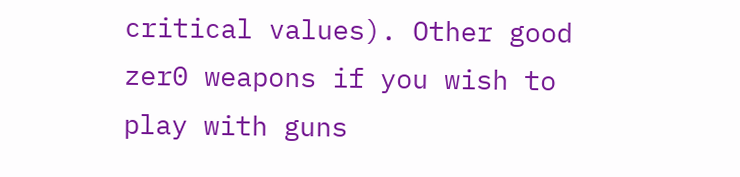critical values). Other good zer0 weapons if you wish to play with guns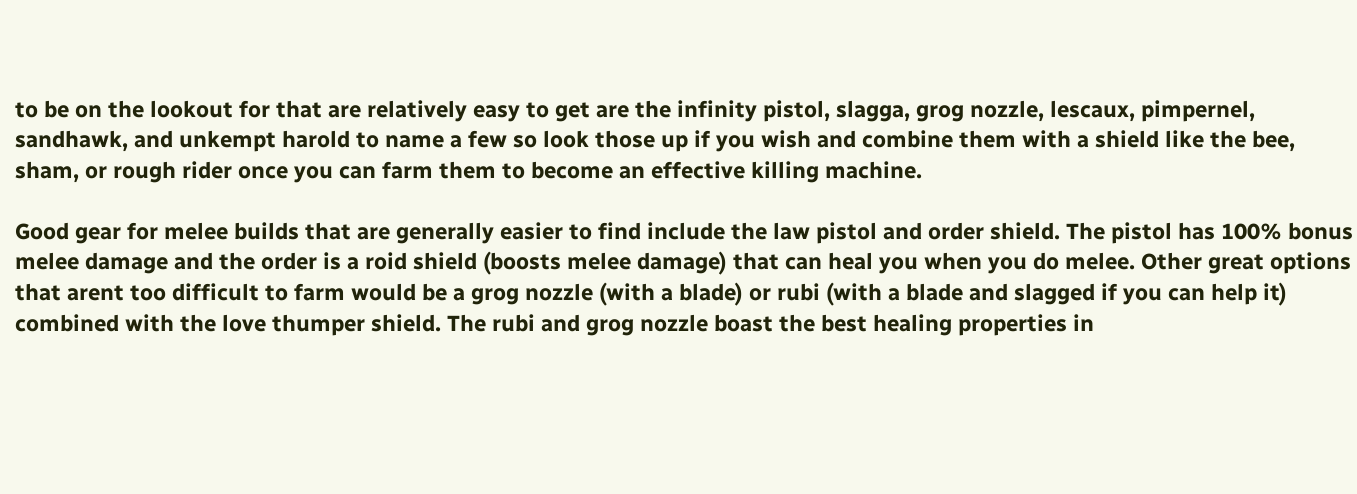to be on the lookout for that are relatively easy to get are the infinity pistol, slagga, grog nozzle, lescaux, pimpernel, sandhawk, and unkempt harold to name a few so look those up if you wish and combine them with a shield like the bee, sham, or rough rider once you can farm them to become an effective killing machine.

Good gear for melee builds that are generally easier to find include the law pistol and order shield. The pistol has 100% bonus melee damage and the order is a roid shield (boosts melee damage) that can heal you when you do melee. Other great options that arent too difficult to farm would be a grog nozzle (with a blade) or rubi (with a blade and slagged if you can help it) combined with the love thumper shield. The rubi and grog nozzle boast the best healing properties in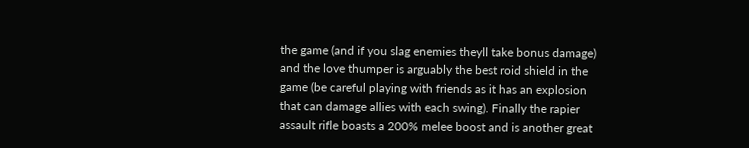the game (and if you slag enemies theyll take bonus damage) and the love thumper is arguably the best roid shield in the game (be careful playing with friends as it has an explosion that can damage allies with each swing). Finally the rapier assault rifle boasts a 200% melee boost and is another great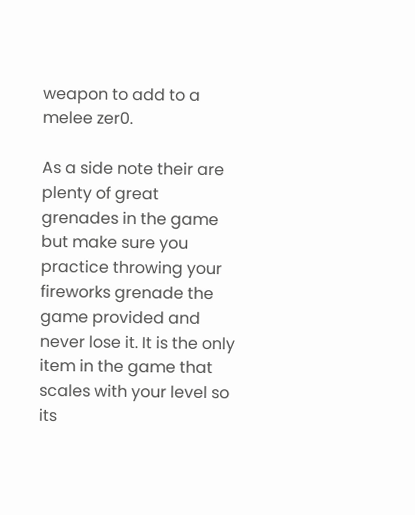weapon to add to a melee zer0.

As a side note their are plenty of great grenades in the game but make sure you practice throwing your fireworks grenade the game provided and never lose it. It is the only item in the game that scales with your level so its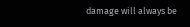damage will always be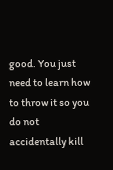good. You just need to learn how to throw it so you do not accidentally kill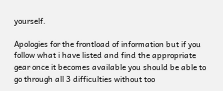yourself.

Apologies for the frontload of information but if you follow what i have listed and find the appropriate gear once it becomes available you should be able to go through all 3 difficulties without too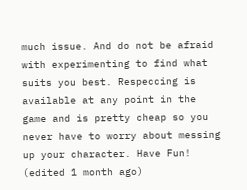much issue. And do not be afraid with experimenting to find what suits you best. Respeccing is available at any point in the game and is pretty cheap so you never have to worry about messing up your character. Have Fun!
(edited 1 month ago)